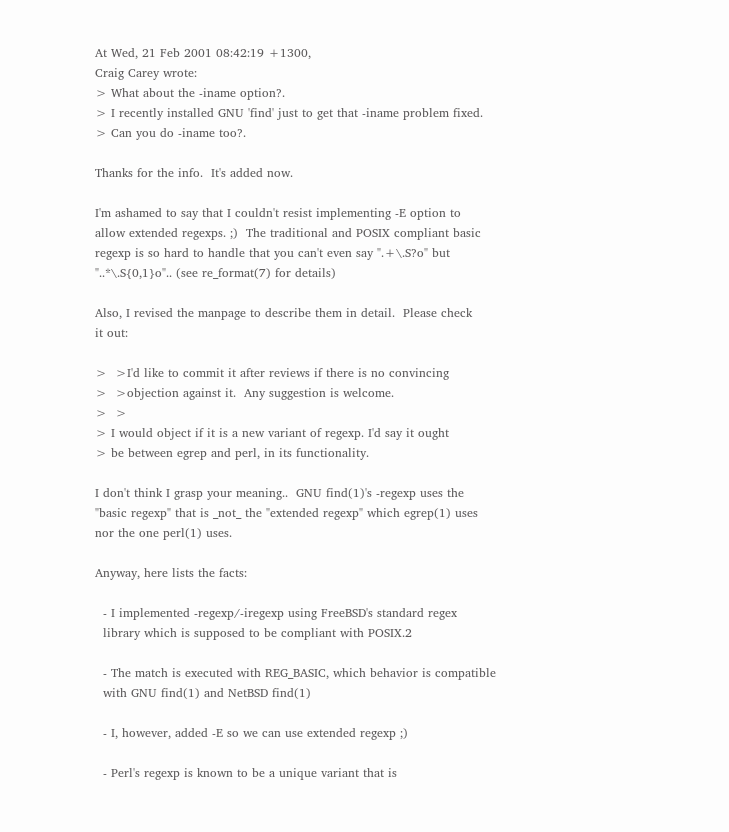At Wed, 21 Feb 2001 08:42:19 +1300,
Craig Carey wrote:
> What about the -iname option?.
> I recently installed GNU 'find' just to get that -iname problem fixed.
> Can you do -iname too?.

Thanks for the info.  It's added now.

I'm ashamed to say that I couldn't resist implementing -E option to
allow extended regexps. ;)  The traditional and POSIX compliant basic
regexp is so hard to handle that you can't even say ".+\.S?o" but
"..*\.S{0,1}o".. (see re_format(7) for details)

Also, I revised the manpage to describe them in detail.  Please check
it out:

>  >I'd like to commit it after reviews if there is no convincing
>  >objection against it.  Any suggestion is welcome.
>  >
> I would object if it is a new variant of regexp. I'd say it ought
> be between egrep and perl, in its functionality.

I don't think I grasp your meaning..  GNU find(1)'s -regexp uses the
"basic regexp" that is _not_ the "extended regexp" which egrep(1) uses
nor the one perl(1) uses.

Anyway, here lists the facts:

  - I implemented -regexp/-iregexp using FreeBSD's standard regex
  library which is supposed to be compliant with POSIX.2

  - The match is executed with REG_BASIC, which behavior is compatible
  with GNU find(1) and NetBSD find(1)

  - I, however, added -E so we can use extended regexp ;)

  - Perl's regexp is known to be a unique variant that is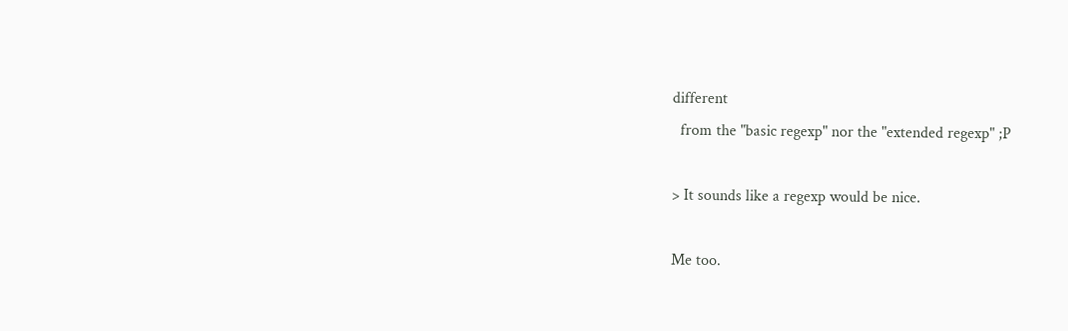different
  from the "basic regexp" nor the "extended regexp" ;P

> It sounds like a regexp would be nice.

Me too.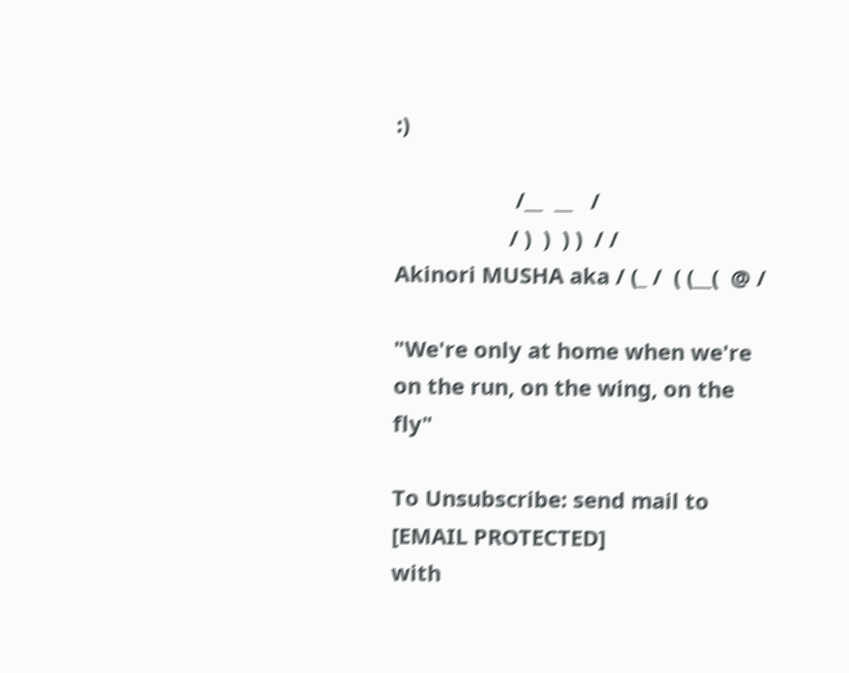:)

                    /__  __   /
                   / )  )  ) )  / /
Akinori MUSHA aka / (_ /  ( (__(  @ /

"We're only at home when we're on the run, on the wing, on the fly"

To Unsubscribe: send mail to [EMAIL PROTECTED]
with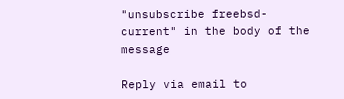"unsubscribe freebsd-current" in the body of the message

Reply via email to